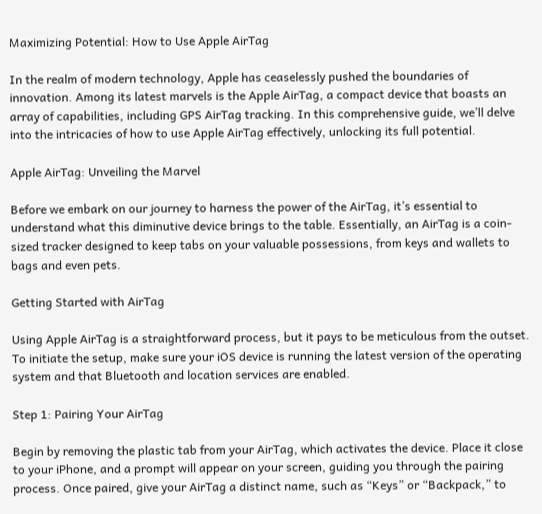Maximizing Potential: How to Use Apple AirTag

In the realm of modern technology, Apple has ceaselessly pushed the boundaries of innovation. Among its latest marvels is the Apple AirTag, a compact device that boasts an array of capabilities, including GPS AirTag tracking. In this comprehensive guide, we’ll delve into the intricacies of how to use Apple AirTag effectively, unlocking its full potential.

Apple AirTag: Unveiling the Marvel

Before we embark on our journey to harness the power of the AirTag, it’s essential to understand what this diminutive device brings to the table. Essentially, an AirTag is a coin-sized tracker designed to keep tabs on your valuable possessions, from keys and wallets to bags and even pets.

Getting Started with AirTag

Using Apple AirTag is a straightforward process, but it pays to be meticulous from the outset. To initiate the setup, make sure your iOS device is running the latest version of the operating system and that Bluetooth and location services are enabled.

Step 1: Pairing Your AirTag

Begin by removing the plastic tab from your AirTag, which activates the device. Place it close to your iPhone, and a prompt will appear on your screen, guiding you through the pairing process. Once paired, give your AirTag a distinct name, such as “Keys” or “Backpack,” to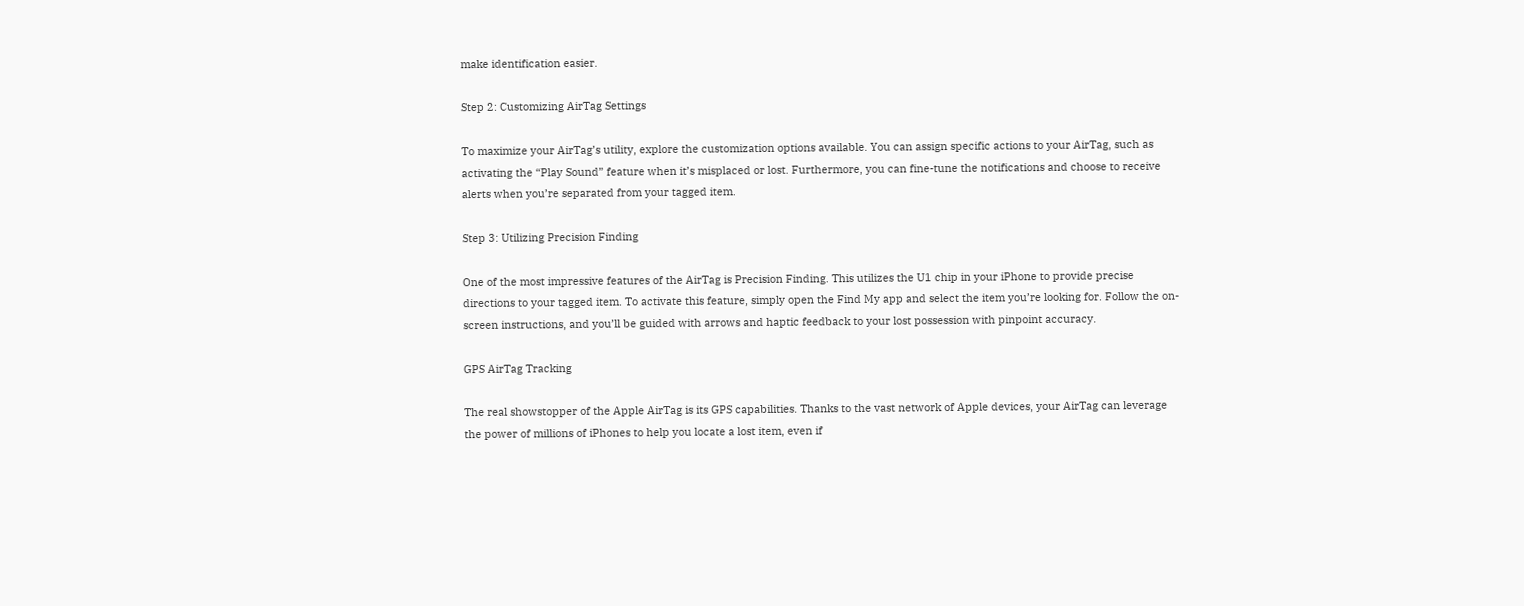make identification easier.

Step 2: Customizing AirTag Settings

To maximize your AirTag’s utility, explore the customization options available. You can assign specific actions to your AirTag, such as activating the “Play Sound” feature when it’s misplaced or lost. Furthermore, you can fine-tune the notifications and choose to receive alerts when you’re separated from your tagged item.

Step 3: Utilizing Precision Finding

One of the most impressive features of the AirTag is Precision Finding. This utilizes the U1 chip in your iPhone to provide precise directions to your tagged item. To activate this feature, simply open the Find My app and select the item you’re looking for. Follow the on-screen instructions, and you’ll be guided with arrows and haptic feedback to your lost possession with pinpoint accuracy.

GPS AirTag Tracking

The real showstopper of the Apple AirTag is its GPS capabilities. Thanks to the vast network of Apple devices, your AirTag can leverage the power of millions of iPhones to help you locate a lost item, even if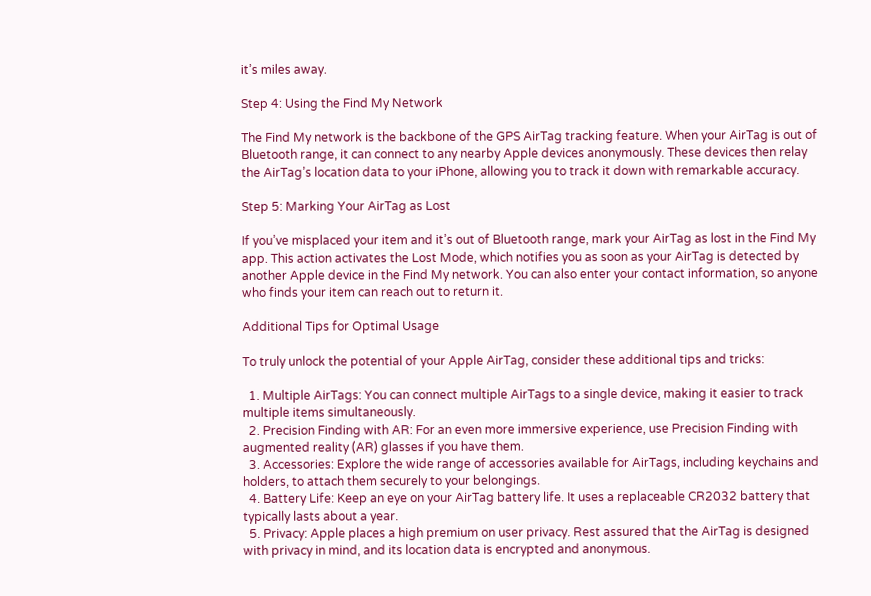it’s miles away.

Step 4: Using the Find My Network

The Find My network is the backbone of the GPS AirTag tracking feature. When your AirTag is out of Bluetooth range, it can connect to any nearby Apple devices anonymously. These devices then relay the AirTag’s location data to your iPhone, allowing you to track it down with remarkable accuracy.

Step 5: Marking Your AirTag as Lost

If you’ve misplaced your item and it’s out of Bluetooth range, mark your AirTag as lost in the Find My app. This action activates the Lost Mode, which notifies you as soon as your AirTag is detected by another Apple device in the Find My network. You can also enter your contact information, so anyone who finds your item can reach out to return it.

Additional Tips for Optimal Usage

To truly unlock the potential of your Apple AirTag, consider these additional tips and tricks:

  1. Multiple AirTags: You can connect multiple AirTags to a single device, making it easier to track multiple items simultaneously.
  2. Precision Finding with AR: For an even more immersive experience, use Precision Finding with augmented reality (AR) glasses if you have them.
  3. Accessories: Explore the wide range of accessories available for AirTags, including keychains and holders, to attach them securely to your belongings.
  4. Battery Life: Keep an eye on your AirTag battery life. It uses a replaceable CR2032 battery that typically lasts about a year.
  5. Privacy: Apple places a high premium on user privacy. Rest assured that the AirTag is designed with privacy in mind, and its location data is encrypted and anonymous.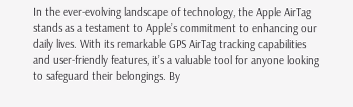In the ever-evolving landscape of technology, the Apple AirTag stands as a testament to Apple’s commitment to enhancing our daily lives. With its remarkable GPS AirTag tracking capabilities and user-friendly features, it’s a valuable tool for anyone looking to safeguard their belongings. By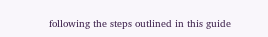following the steps outlined in this guide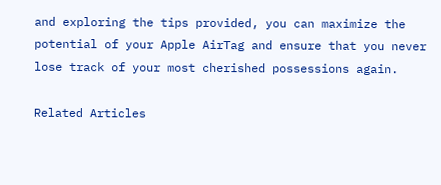and exploring the tips provided, you can maximize the potential of your Apple AirTag and ensure that you never lose track of your most cherished possessions again.

Related Articles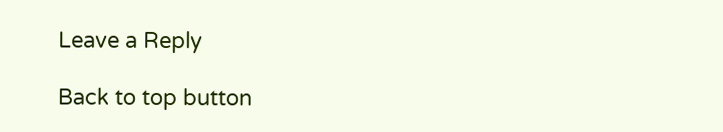Leave a Reply

Back to top button